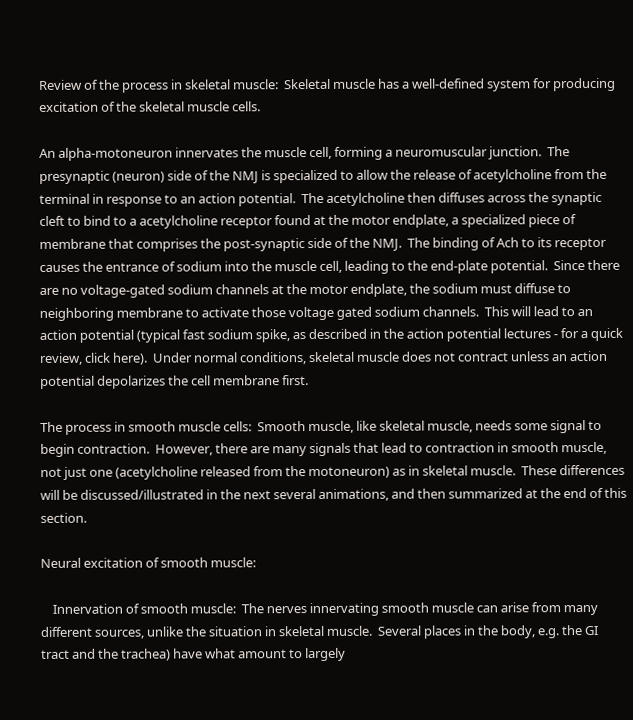Review of the process in skeletal muscle:  Skeletal muscle has a well-defined system for producing excitation of the skeletal muscle cells.

An alpha-motoneuron innervates the muscle cell, forming a neuromuscular junction.  The presynaptic (neuron) side of the NMJ is specialized to allow the release of acetylcholine from the terminal in response to an action potential.  The acetylcholine then diffuses across the synaptic cleft to bind to a acetylcholine receptor found at the motor endplate, a specialized piece of membrane that comprises the post-synaptic side of the NMJ.  The binding of Ach to its receptor causes the entrance of sodium into the muscle cell, leading to the end-plate potential.  Since there are no voltage-gated sodium channels at the motor endplate, the sodium must diffuse to neighboring membrane to activate those voltage gated sodium channels.  This will lead to an action potential (typical fast sodium spike, as described in the action potential lectures - for a quick review, click here).  Under normal conditions, skeletal muscle does not contract unless an action potential depolarizes the cell membrane first.

The process in smooth muscle cells:  Smooth muscle, like skeletal muscle, needs some signal to begin contraction.  However, there are many signals that lead to contraction in smooth muscle, not just one (acetylcholine released from the motoneuron) as in skeletal muscle.  These differences will be discussed/illustrated in the next several animations, and then summarized at the end of this section.

Neural excitation of smooth muscle:

    Innervation of smooth muscle:  The nerves innervating smooth muscle can arise from many different sources, unlike the situation in skeletal muscle.  Several places in the body, e.g. the GI tract and the trachea) have what amount to largely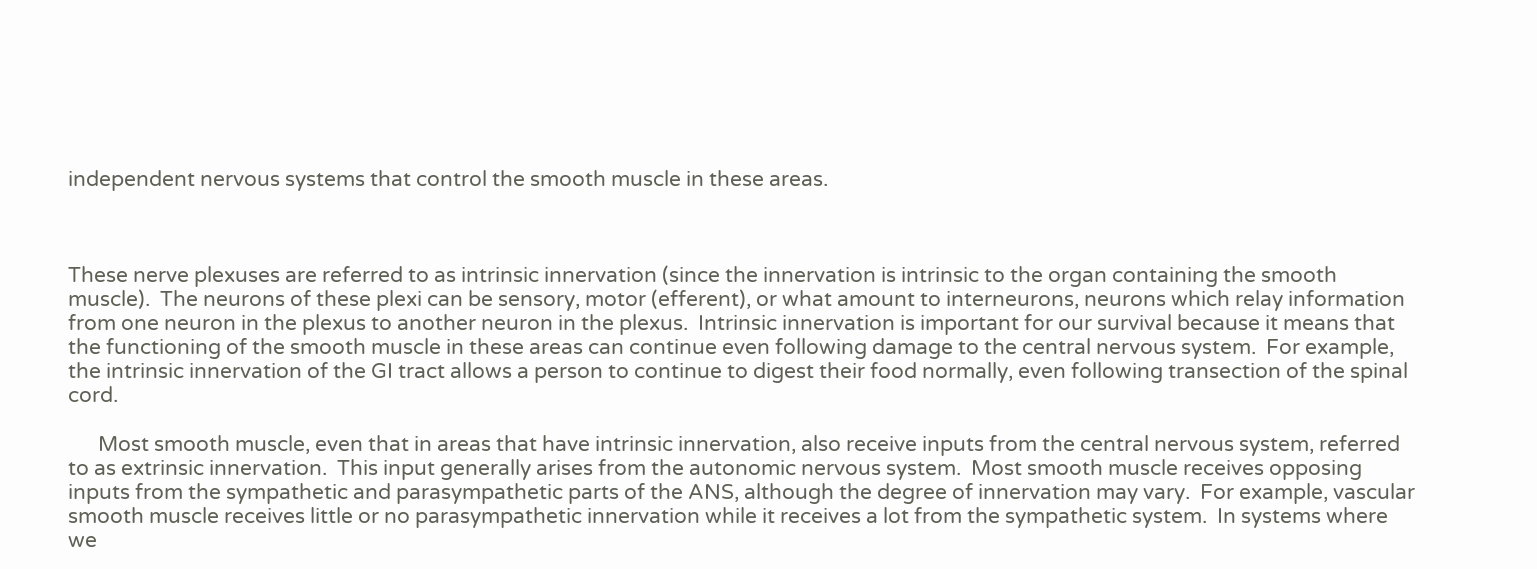independent nervous systems that control the smooth muscle in these areas.



These nerve plexuses are referred to as intrinsic innervation (since the innervation is intrinsic to the organ containing the smooth muscle).  The neurons of these plexi can be sensory, motor (efferent), or what amount to interneurons, neurons which relay information from one neuron in the plexus to another neuron in the plexus.  Intrinsic innervation is important for our survival because it means that the functioning of the smooth muscle in these areas can continue even following damage to the central nervous system.  For example, the intrinsic innervation of the GI tract allows a person to continue to digest their food normally, even following transection of the spinal cord.

      Most smooth muscle, even that in areas that have intrinsic innervation, also receive inputs from the central nervous system, referred to as extrinsic innervation.  This input generally arises from the autonomic nervous system.  Most smooth muscle receives opposing inputs from the sympathetic and parasympathetic parts of the ANS, although the degree of innervation may vary.  For example, vascular smooth muscle receives little or no parasympathetic innervation while it receives a lot from the sympathetic system.  In systems where we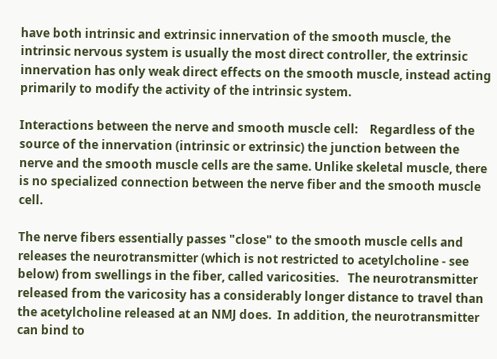have both intrinsic and extrinsic innervation of the smooth muscle, the intrinsic nervous system is usually the most direct controller, the extrinsic innervation has only weak direct effects on the smooth muscle, instead acting primarily to modify the activity of the intrinsic system.

Interactions between the nerve and smooth muscle cell:    Regardless of the source of the innervation (intrinsic or extrinsic) the junction between the nerve and the smooth muscle cells are the same. Unlike skeletal muscle, there is no specialized connection between the nerve fiber and the smooth muscle cell.

The nerve fibers essentially passes "close" to the smooth muscle cells and releases the neurotransmitter (which is not restricted to acetylcholine - see below) from swellings in the fiber, called varicosities.   The neurotransmitter released from the varicosity has a considerably longer distance to travel than the acetylcholine released at an NMJ does.  In addition, the neurotransmitter can bind to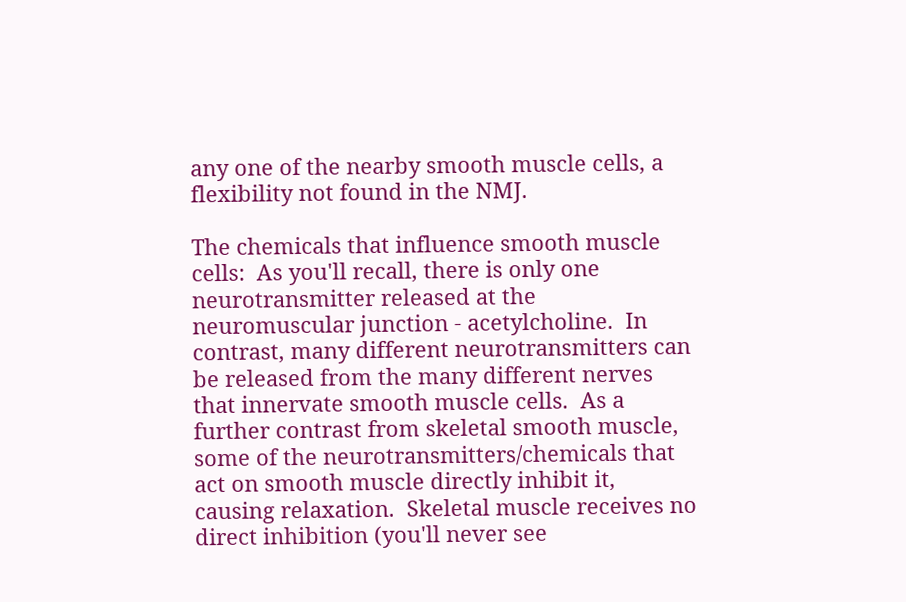any one of the nearby smooth muscle cells, a flexibility not found in the NMJ.

The chemicals that influence smooth muscle cells:  As you'll recall, there is only one neurotransmitter released at the neuromuscular junction - acetylcholine.  In contrast, many different neurotransmitters can be released from the many different nerves that innervate smooth muscle cells.  As a further contrast from skeletal smooth muscle, some of the neurotransmitters/chemicals that act on smooth muscle directly inhibit it, causing relaxation.  Skeletal muscle receives no direct inhibition (you'll never see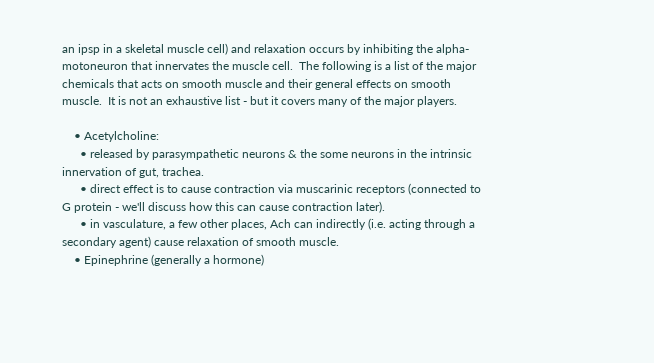an ipsp in a skeletal muscle cell) and relaxation occurs by inhibiting the alpha-motoneuron that innervates the muscle cell.  The following is a list of the major chemicals that acts on smooth muscle and their general effects on smooth muscle.  It is not an exhaustive list - but it covers many of the major players.

    • Acetylcholine:
      • released by parasympathetic neurons & the some neurons in the intrinsic innervation of gut, trachea.
      • direct effect is to cause contraction via muscarinic receptors (connected to G protein - we'll discuss how this can cause contraction later).
      • in vasculature, a few other places, Ach can indirectly (i.e. acting through a secondary agent) cause relaxation of smooth muscle.
    • Epinephrine (generally a hormone)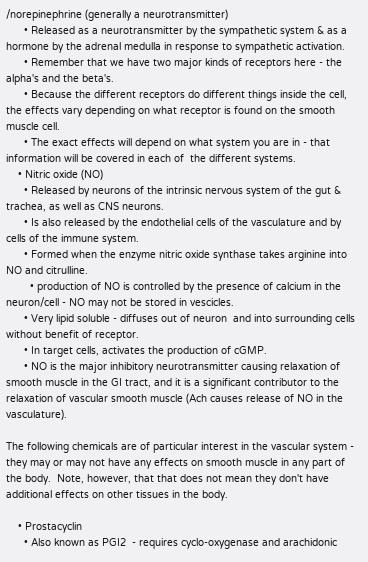/norepinephrine (generally a neurotransmitter)
      • Released as a neurotransmitter by the sympathetic system & as a hormone by the adrenal medulla in response to sympathetic activation.
      • Remember that we have two major kinds of receptors here - the alpha's and the beta's.
      • Because the different receptors do different things inside the cell, the effects vary depending on what receptor is found on the smooth muscle cell.
      • The exact effects will depend on what system you are in - that information will be covered in each of  the different systems.
    • Nitric oxide (NO)
      • Released by neurons of the intrinsic nervous system of the gut & trachea, as well as CNS neurons.
      • Is also released by the endothelial cells of the vasculature and by cells of the immune system.
      • Formed when the enzyme nitric oxide synthase takes arginine into NO and citrulline.
        • production of NO is controlled by the presence of calcium in the neuron/cell - NO may not be stored in vescicles.
      • Very lipid soluble - diffuses out of neuron  and into surrounding cells without benefit of receptor.
      • In target cells, activates the production of cGMP.
      • NO is the major inhibitory neurotransmitter causing relaxation of smooth muscle in the GI tract, and it is a significant contributor to the relaxation of vascular smooth muscle (Ach causes release of NO in the vasculature).

The following chemicals are of particular interest in the vascular system - they may or may not have any effects on smooth muscle in any part of the body.  Note, however, that that does not mean they don't have additional effects on other tissues in the body.

    • Prostacyclin
      • Also known as PGI2  - requires cyclo-oxygenase and arachidonic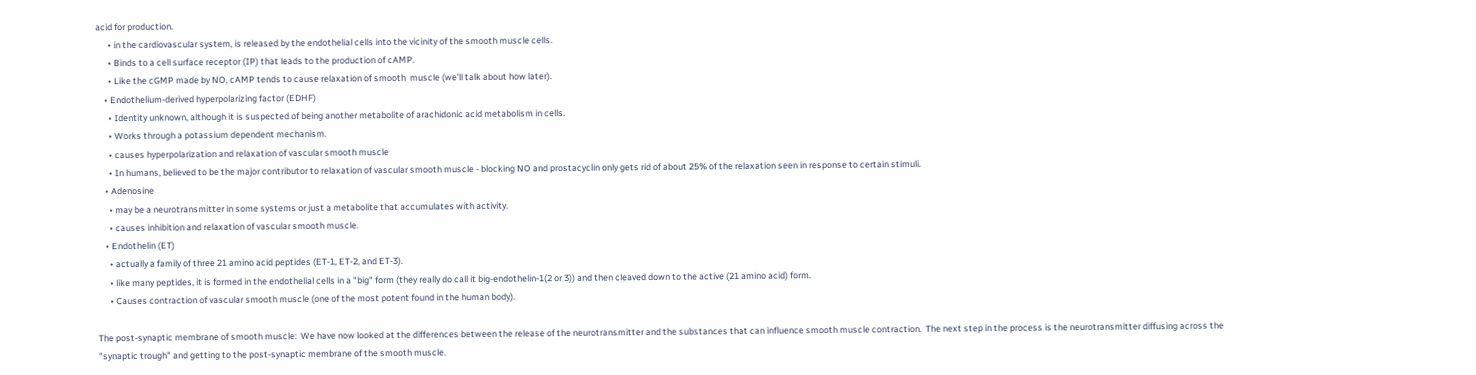acid for production.
      • in the cardiovascular system, is released by the endothelial cells into the vicinity of the smooth muscle cells.
      • Binds to a cell surface receptor (IP) that leads to the production of cAMP.
      • Like the cGMP made by NO, cAMP tends to cause relaxation of smooth  muscle (we'll talk about how later).
    • Endothelium-derived hyperpolarizing factor (EDHF)
      • Identity unknown, although it is suspected of being another metabolite of arachidonic acid metabolism in cells.
      • Works through a potassium dependent mechanism.
      • causes hyperpolarization and relaxation of vascular smooth muscle
      • In humans, believed to be the major contributor to relaxation of vascular smooth muscle - blocking NO and prostacyclin only gets rid of about 25% of the relaxation seen in response to certain stimuli.
    • Adenosine
      • may be a neurotransmitter in some systems or just a metabolite that accumulates with activity.
      • causes inhibition and relaxation of vascular smooth muscle.
    • Endothelin (ET)
      • actually a family of three 21 amino acid peptides (ET-1, ET-2, and ET-3).
      • like many peptides, it is formed in the endothelial cells in a "big" form (they really do call it big-endothelin-1(2 or 3)) and then cleaved down to the active (21 amino acid) form.
      • Causes contraction of vascular smooth muscle (one of the most potent found in the human body).

The post-synaptic membrane of smooth muscle:  We have now looked at the differences between the release of the neurotransmitter and the substances that can influence smooth muscle contraction.  The next step in the process is the neurotransmitter diffusing across the "synaptic trough" and getting to the post-synaptic membrane of the smooth muscle.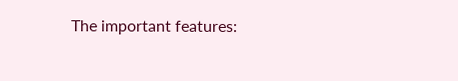The important features: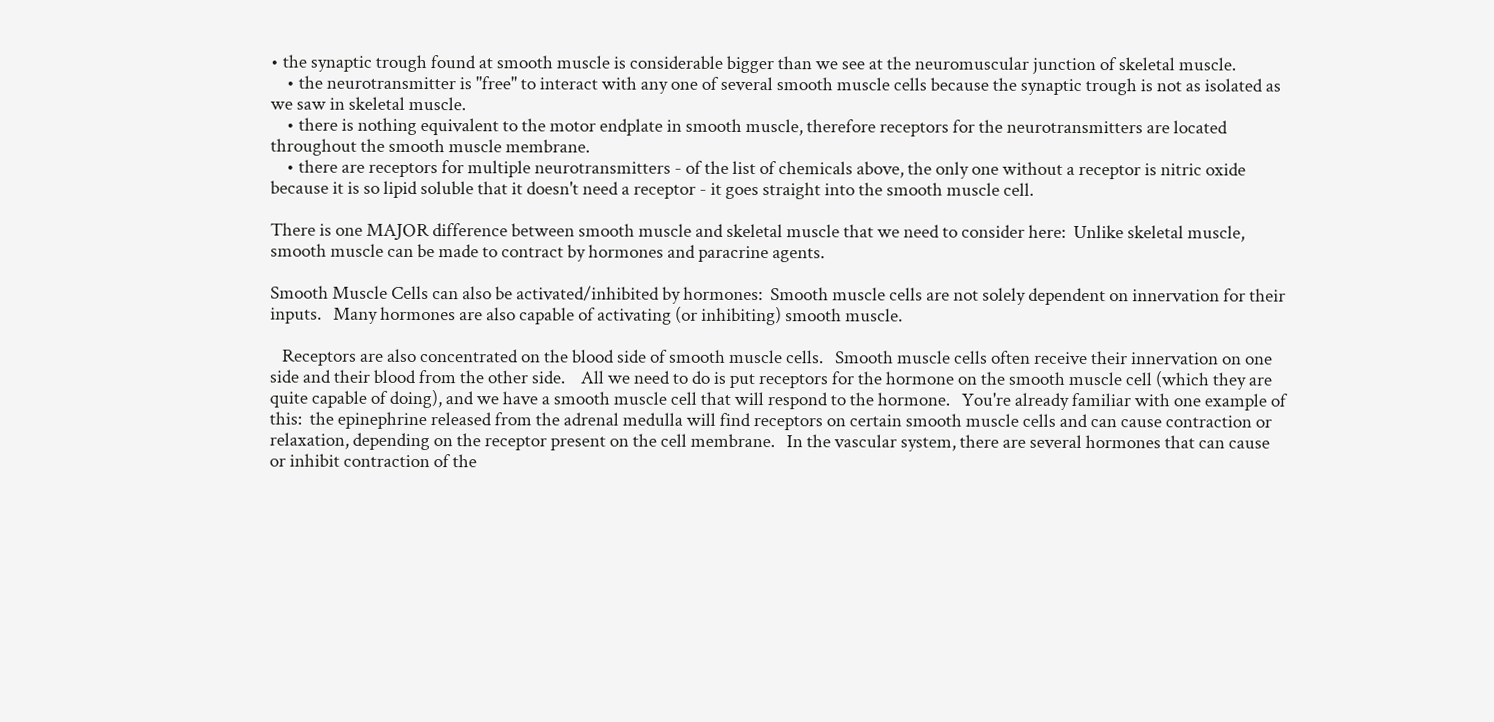• the synaptic trough found at smooth muscle is considerable bigger than we see at the neuromuscular junction of skeletal muscle.
    • the neurotransmitter is "free" to interact with any one of several smooth muscle cells because the synaptic trough is not as isolated as we saw in skeletal muscle.
    • there is nothing equivalent to the motor endplate in smooth muscle, therefore receptors for the neurotransmitters are located throughout the smooth muscle membrane.
    • there are receptors for multiple neurotransmitters - of the list of chemicals above, the only one without a receptor is nitric oxide because it is so lipid soluble that it doesn't need a receptor - it goes straight into the smooth muscle cell.

There is one MAJOR difference between smooth muscle and skeletal muscle that we need to consider here:  Unlike skeletal muscle, smooth muscle can be made to contract by hormones and paracrine agents.

Smooth Muscle Cells can also be activated/inhibited by hormones:  Smooth muscle cells are not solely dependent on innervation for their inputs.   Many hormones are also capable of activating (or inhibiting) smooth muscle.

   Receptors are also concentrated on the blood side of smooth muscle cells.   Smooth muscle cells often receive their innervation on one side and their blood from the other side.    All we need to do is put receptors for the hormone on the smooth muscle cell (which they are quite capable of doing), and we have a smooth muscle cell that will respond to the hormone.   You're already familiar with one example of this:  the epinephrine released from the adrenal medulla will find receptors on certain smooth muscle cells and can cause contraction or relaxation, depending on the receptor present on the cell membrane.   In the vascular system, there are several hormones that can cause or inhibit contraction of the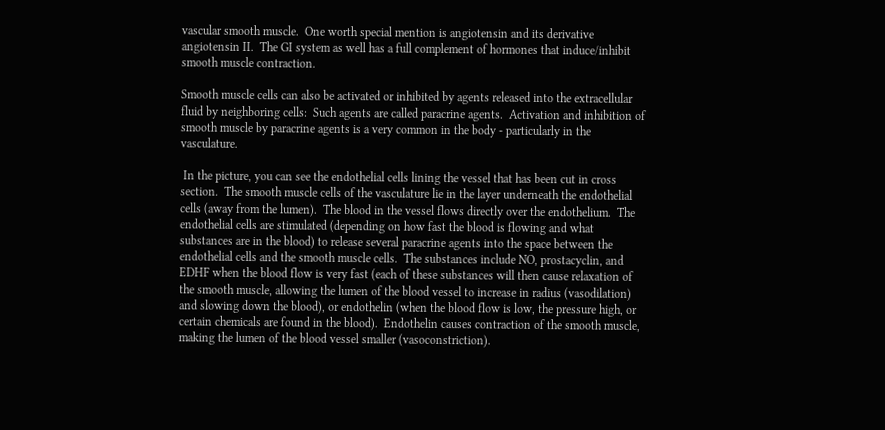vascular smooth muscle.  One worth special mention is angiotensin and its derivative angiotensin II.  The GI system as well has a full complement of hormones that induce/inhibit smooth muscle contraction.

Smooth muscle cells can also be activated or inhibited by agents released into the extracellular fluid by neighboring cells:  Such agents are called paracrine agents.  Activation and inhibition of smooth muscle by paracrine agents is a very common in the body - particularly in the vasculature.

 In the picture, you can see the endothelial cells lining the vessel that has been cut in cross section.  The smooth muscle cells of the vasculature lie in the layer underneath the endothelial cells (away from the lumen).  The blood in the vessel flows directly over the endothelium.  The endothelial cells are stimulated (depending on how fast the blood is flowing and what substances are in the blood) to release several paracrine agents into the space between the endothelial cells and the smooth muscle cells.  The substances include NO, prostacyclin, and EDHF when the blood flow is very fast (each of these substances will then cause relaxation of the smooth muscle, allowing the lumen of the blood vessel to increase in radius (vasodilation) and slowing down the blood), or endothelin (when the blood flow is low, the pressure high, or certain chemicals are found in the blood).  Endothelin causes contraction of the smooth muscle, making the lumen of the blood vessel smaller (vasoconstriction).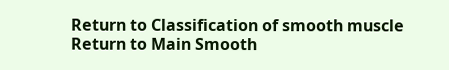Return to Classification of smooth muscle Return to Main Smooth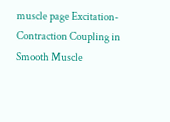muscle page Excitation-Contraction Coupling in Smooth Muscle